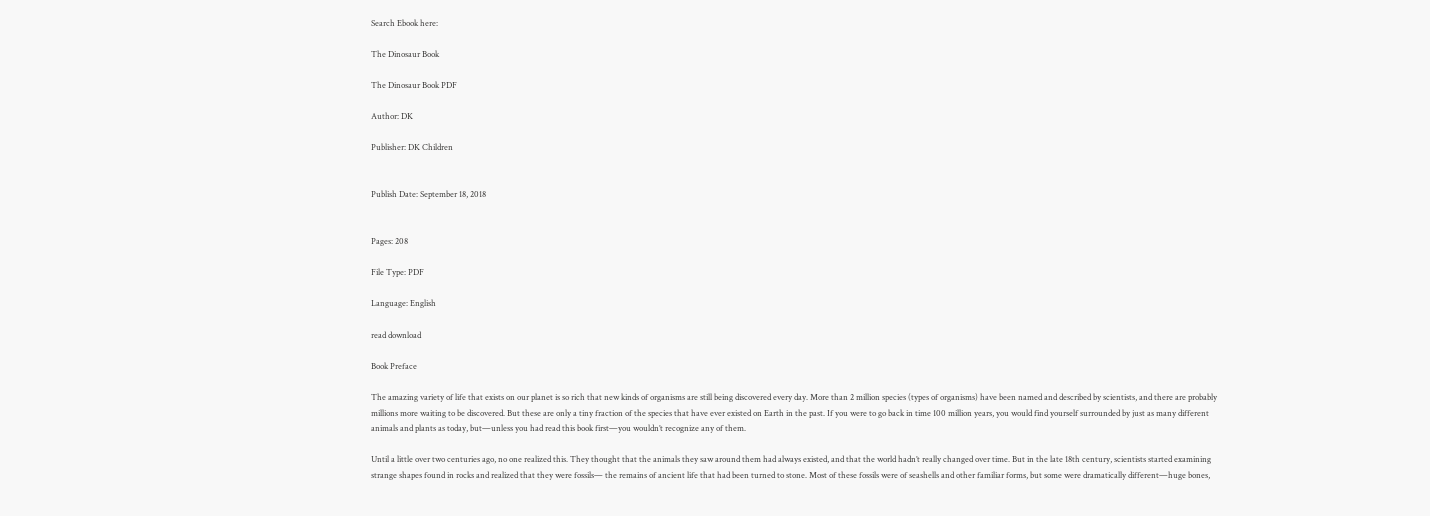Search Ebook here:

The Dinosaur Book

The Dinosaur Book PDF

Author: DK

Publisher: DK Children


Publish Date: September 18, 2018


Pages: 208

File Type: PDF

Language: English

read download

Book Preface

The amazing variety of life that exists on our planet is so rich that new kinds of organisms are still being discovered every day. More than 2 million species (types of organisms) have been named and described by scientists, and there are probably millions more waiting to be discovered. But these are only a tiny fraction of the species that have ever existed on Earth in the past. If you were to go back in time 100 million years, you would find yourself surrounded by just as many different animals and plants as today, but—unless you had read this book first—you wouldn’t recognize any of them.

Until a little over two centuries ago, no one realized this. They thought that the animals they saw around them had always existed, and that the world hadn’t really changed over time. But in the late 18th century, scientists started examining strange shapes found in rocks and realized that they were fossils— the remains of ancient life that had been turned to stone. Most of these fossils were of seashells and other familiar forms, but some were dramatically different—huge bones,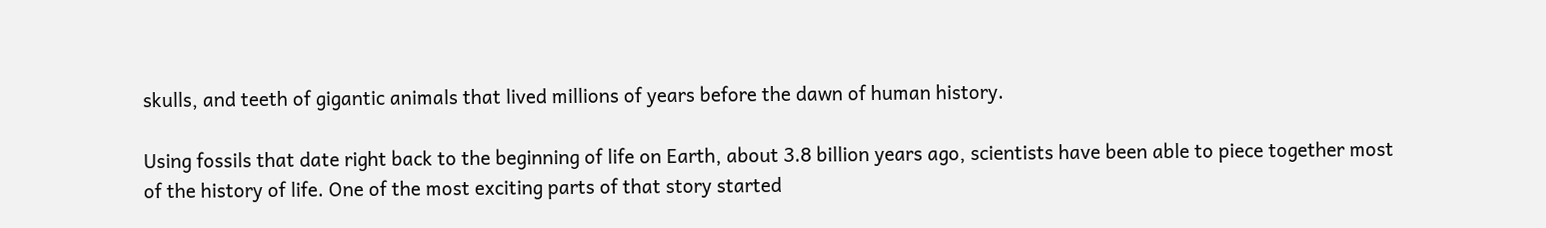skulls, and teeth of gigantic animals that lived millions of years before the dawn of human history.

Using fossils that date right back to the beginning of life on Earth, about 3.8 billion years ago, scientists have been able to piece together most of the history of life. One of the most exciting parts of that story started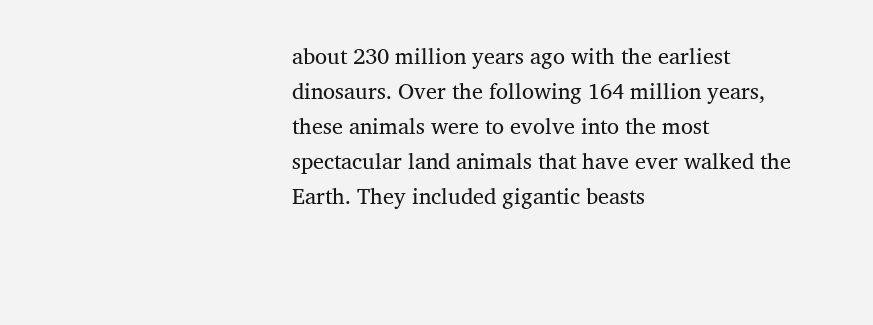about 230 million years ago with the earliest dinosaurs. Over the following 164 million years, these animals were to evolve into the most spectacular land animals that have ever walked the Earth. They included gigantic beasts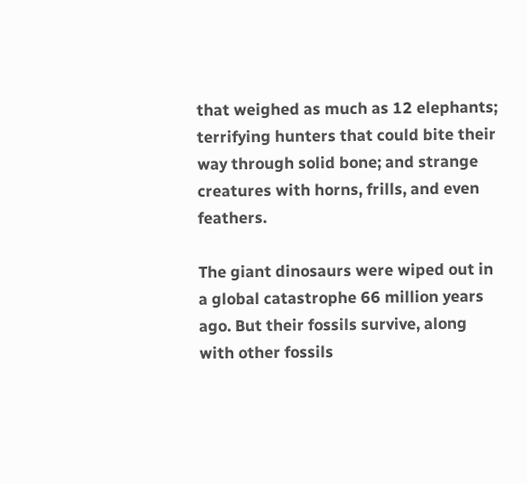that weighed as much as 12 elephants; terrifying hunters that could bite their way through solid bone; and strange creatures with horns, frills, and even feathers.

The giant dinosaurs were wiped out in a global catastrophe 66 million years ago. But their fossils survive, along with other fossils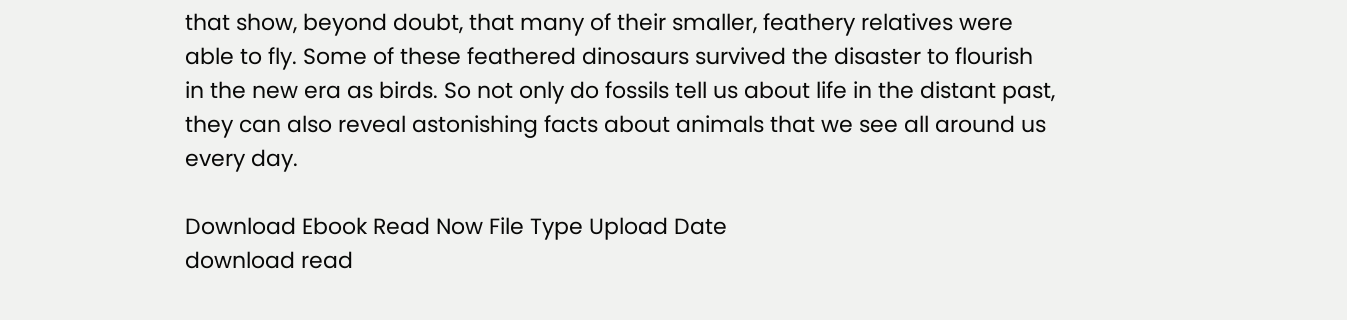that show, beyond doubt, that many of their smaller, feathery relatives were able to fly. Some of these feathered dinosaurs survived the disaster to flourish in the new era as birds. So not only do fossils tell us about life in the distant past, they can also reveal astonishing facts about animals that we see all around us every day.

Download Ebook Read Now File Type Upload Date
download read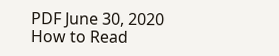PDF June 30, 2020
How to Read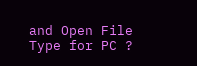and Open File Type for PC ?